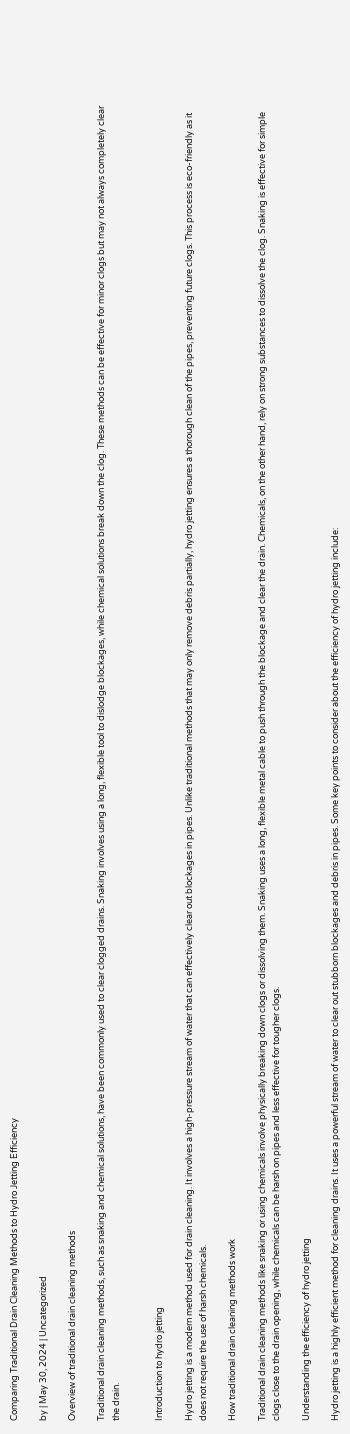Comparing Traditional Drain Cleaning Methods to Hydro Jetting Efficiency

by | May 30, 2024 | Uncategorized

Overview of traditional drain cleaning methods

Traditional drain cleaning methods, such as snaking and chemical solutions, have been commonly used to clear clogged drains. Snaking involves using a long, flexible tool to dislodge blockages, while chemical solutions break down the clog. These methods can be effective for minor clogs but may not always completely clear the drain.


Introduction to hydro jetting

Hydro jetting is a modern method used for drain cleaning. It involves a high-pressure stream of water that can effectively clear out blockages in pipes. Unlike traditional methods that may only remove debris partially, hydro jetting ensures a thorough clean of the pipes, preventing future clogs. This process is eco-friendly as it does not require the use of harsh chemicals.

How traditional drain cleaning methods work

Traditional drain cleaning methods like snaking or using chemicals involve physically breaking down clogs or dissolving them. Snaking uses a long, flexible metal cable to push through the blockage and clear the drain. Chemicals, on the other hand, rely on strong substances to dissolve the clog. Snaking is effective for simple clogs close to the drain opening, while chemicals can be harsh on pipes and less effective for tougher clogs.

Understanding the efficiency of hydro jetting

Hydro jetting is a highly efficient method for cleaning drains. It uses a powerful stream of water to clear out stubborn blockages and debris in pipes. Some key points to consider about the efficiency of hydro jetting include: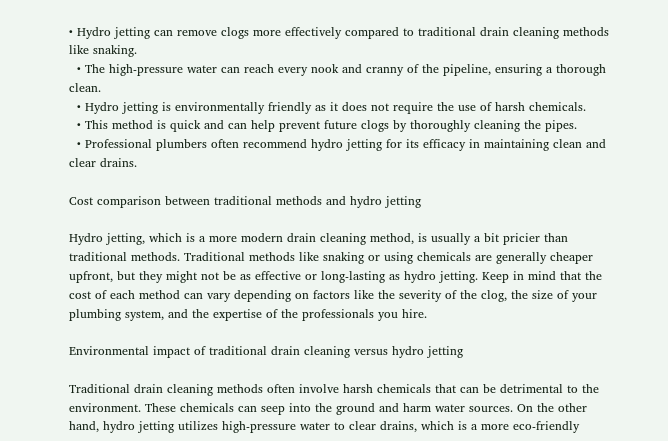• Hydro jetting can remove clogs more effectively compared to traditional drain cleaning methods like snaking.
  • The high-pressure water can reach every nook and cranny of the pipeline, ensuring a thorough clean.
  • Hydro jetting is environmentally friendly as it does not require the use of harsh chemicals.
  • This method is quick and can help prevent future clogs by thoroughly cleaning the pipes.
  • Professional plumbers often recommend hydro jetting for its efficacy in maintaining clean and clear drains.

Cost comparison between traditional methods and hydro jetting

Hydro jetting, which is a more modern drain cleaning method, is usually a bit pricier than traditional methods. Traditional methods like snaking or using chemicals are generally cheaper upfront, but they might not be as effective or long-lasting as hydro jetting. Keep in mind that the cost of each method can vary depending on factors like the severity of the clog, the size of your plumbing system, and the expertise of the professionals you hire.

Environmental impact of traditional drain cleaning versus hydro jetting

Traditional drain cleaning methods often involve harsh chemicals that can be detrimental to the environment. These chemicals can seep into the ground and harm water sources. On the other hand, hydro jetting utilizes high-pressure water to clear drains, which is a more eco-friendly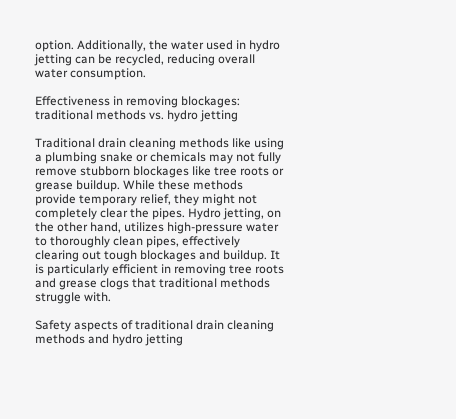option. Additionally, the water used in hydro jetting can be recycled, reducing overall water consumption.

Effectiveness in removing blockages: traditional methods vs. hydro jetting

Traditional drain cleaning methods like using a plumbing snake or chemicals may not fully remove stubborn blockages like tree roots or grease buildup. While these methods provide temporary relief, they might not completely clear the pipes. Hydro jetting, on the other hand, utilizes high-pressure water to thoroughly clean pipes, effectively clearing out tough blockages and buildup. It is particularly efficient in removing tree roots and grease clogs that traditional methods struggle with.

Safety aspects of traditional drain cleaning methods and hydro jetting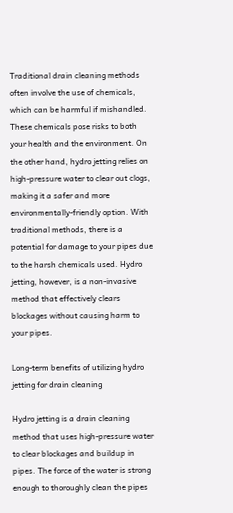Traditional drain cleaning methods often involve the use of chemicals, which can be harmful if mishandled. These chemicals pose risks to both your health and the environment. On the other hand, hydro jetting relies on high-pressure water to clear out clogs, making it a safer and more environmentally-friendly option. With traditional methods, there is a potential for damage to your pipes due to the harsh chemicals used. Hydro jetting, however, is a non-invasive method that effectively clears blockages without causing harm to your pipes.

Long-term benefits of utilizing hydro jetting for drain cleaning

Hydro jetting is a drain cleaning method that uses high-pressure water to clear blockages and buildup in pipes. The force of the water is strong enough to thoroughly clean the pipes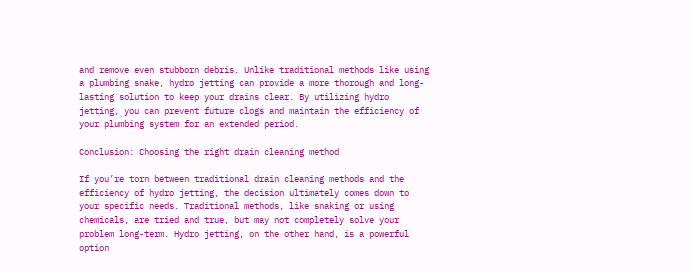and remove even stubborn debris. Unlike traditional methods like using a plumbing snake, hydro jetting can provide a more thorough and long-lasting solution to keep your drains clear. By utilizing hydro jetting, you can prevent future clogs and maintain the efficiency of your plumbing system for an extended period.

Conclusion: Choosing the right drain cleaning method

If you’re torn between traditional drain cleaning methods and the efficiency of hydro jetting, the decision ultimately comes down to your specific needs. Traditional methods, like snaking or using chemicals, are tried and true, but may not completely solve your problem long-term. Hydro jetting, on the other hand, is a powerful option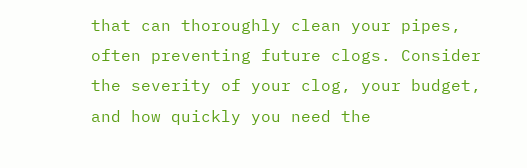that can thoroughly clean your pipes, often preventing future clogs. Consider the severity of your clog, your budget, and how quickly you need the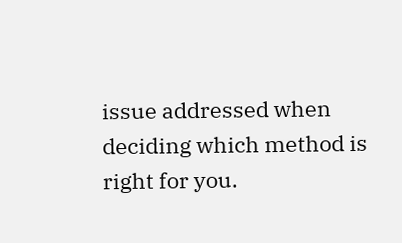issue addressed when deciding which method is right for you.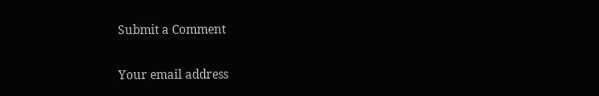Submit a Comment

Your email address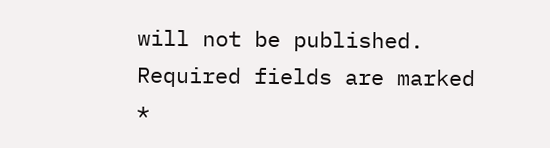will not be published. Required fields are marked *